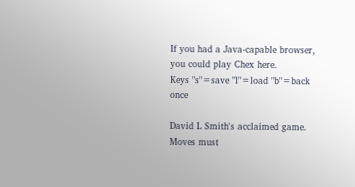If you had a Java-capable browser, you could play Chex here.
Keys "s"=save "l"=load "b"=back once

David L Smith's acclaimed game. Moves must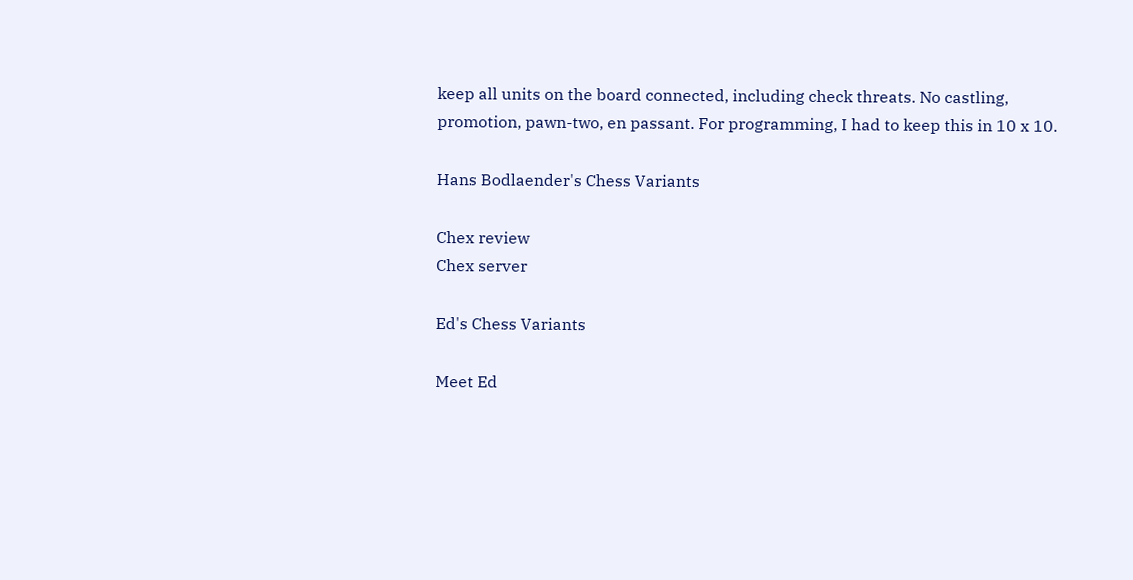keep all units on the board connected, including check threats. No castling, promotion, pawn-two, en passant. For programming, I had to keep this in 10 x 10.

Hans Bodlaender's Chess Variants

Chex review
Chex server

Ed's Chess Variants

Meet Ed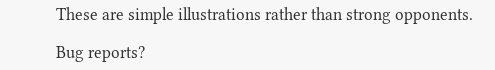These are simple illustrations rather than strong opponents.

Bug reports?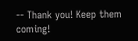-- Thank you! Keep them coming!